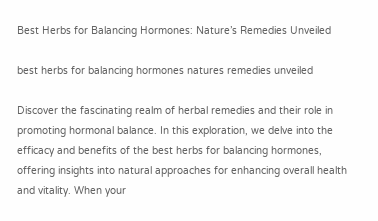Best Herbs for Balancing Hormones: Nature’s Remedies Unveiled

best herbs for balancing hormones natures remedies unveiled

Discover the fascinating realm of herbal remedies and their role in promoting hormonal balance. In this exploration, we delve into the efficacy and benefits of the best herbs for balancing hormones, offering insights into natural approaches for enhancing overall health and vitality. When your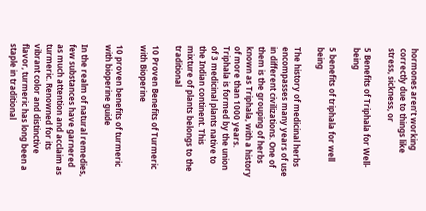hormones aren’t working correctly due to things like stress, sickness, or

5 Benefits of Triphala for Well-being

5 benefits of triphala for well being

The history of medicinal herbs encompasses many years of use in different civilizations. One of them is the grouping of herbs known as Triphala, with a history of more than 1000 years. Triphala is formed by the union of 3 medicinal plants native to the Indian continent. This mixture of plants belongs to the traditional

10 Proven Benefits of Turmeric with Bioperine

10 proven benefits of turmeric with bioperine guide

In the realm of natural remedies, few substances have garnered as much attention and acclaim as turmeric. Renowned for its vibrant color and distinctive flavor, turmeric has long been a staple in traditional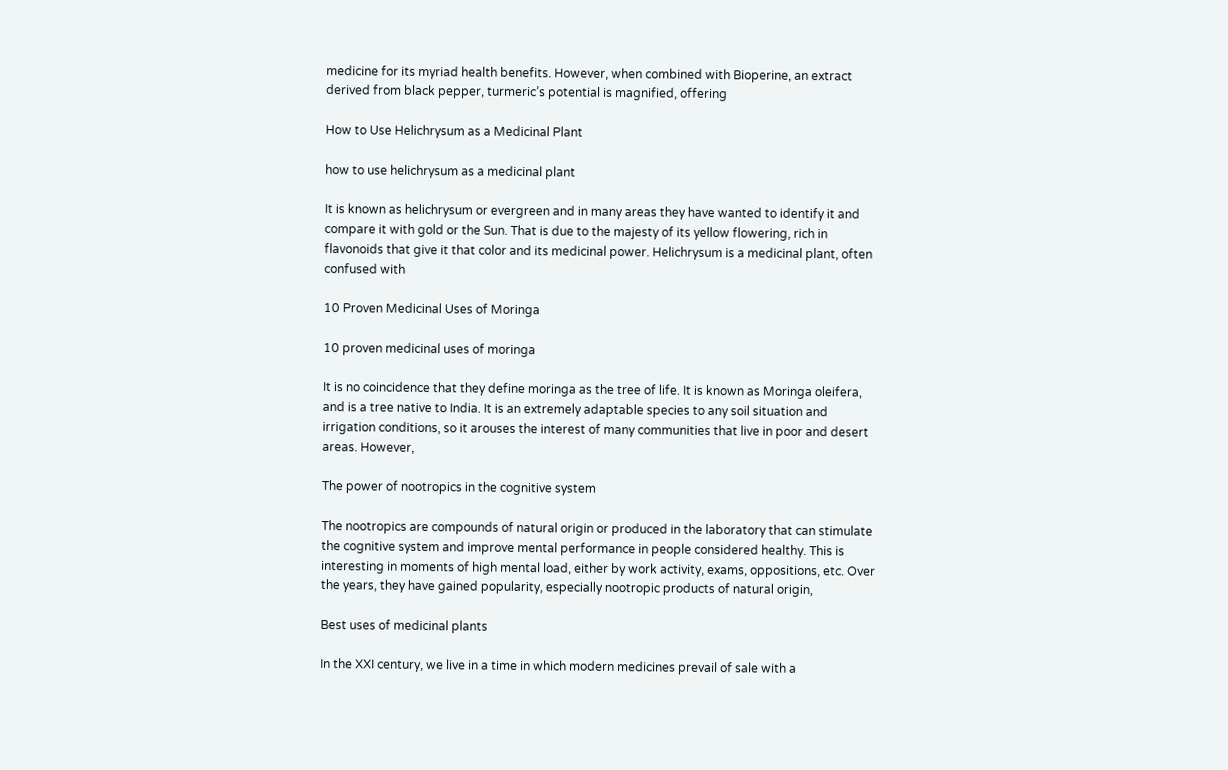medicine for its myriad health benefits. However, when combined with Bioperine, an extract derived from black pepper, turmeric’s potential is magnified, offering

How to Use Helichrysum as a Medicinal Plant

how to use helichrysum as a medicinal plant

It is known as helichrysum or evergreen and in many areas they have wanted to identify it and compare it with gold or the Sun. That is due to the majesty of its yellow flowering, rich in flavonoids that give it that color and its medicinal power. Helichrysum is a medicinal plant, often confused with

10 Proven Medicinal Uses of Moringa

10 proven medicinal uses of moringa

It is no coincidence that they define moringa as the tree of life. It is known as Moringa oleifera, and is a tree native to India. It is an extremely adaptable species to any soil situation and irrigation conditions, so it arouses the interest of many communities that live in poor and desert areas. However,

The power of nootropics in the cognitive system

The nootropics are compounds of natural origin or produced in the laboratory that can stimulate the cognitive system and improve mental performance in people considered healthy. This is interesting in moments of high mental load, either by work activity, exams, oppositions, etc. Over the years, they have gained popularity, especially nootropic products of natural origin,

Best uses of medicinal plants

In the XXI century, we live in a time in which modern medicines prevail of sale with a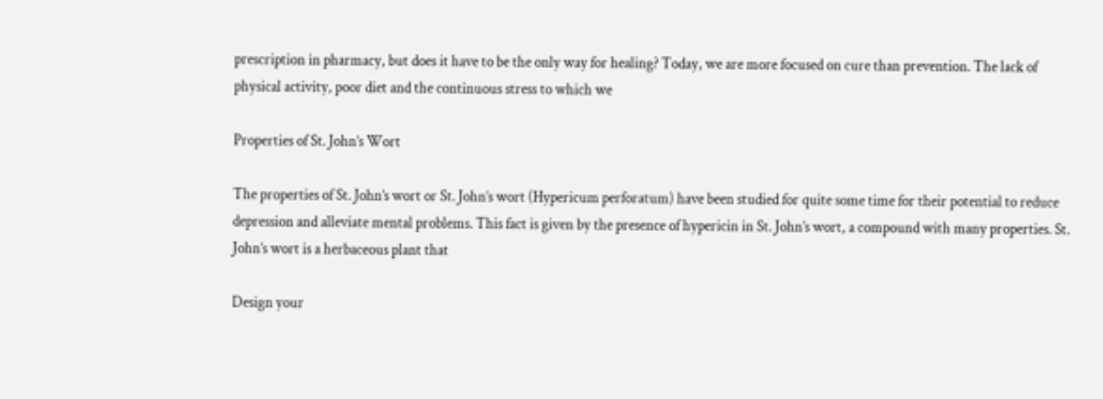prescription in pharmacy, but does it have to be the only way for healing? Today, we are more focused on cure than prevention. The lack of physical activity, poor diet and the continuous stress to which we

Properties of St. John’s Wort

The properties of St. John’s wort or St. John’s wort (Hypericum perforatum) have been studied for quite some time for their potential to reduce depression and alleviate mental problems. This fact is given by the presence of hypericin in St. John’s wort, a compound with many properties. St. John’s wort is a herbaceous plant that

Design your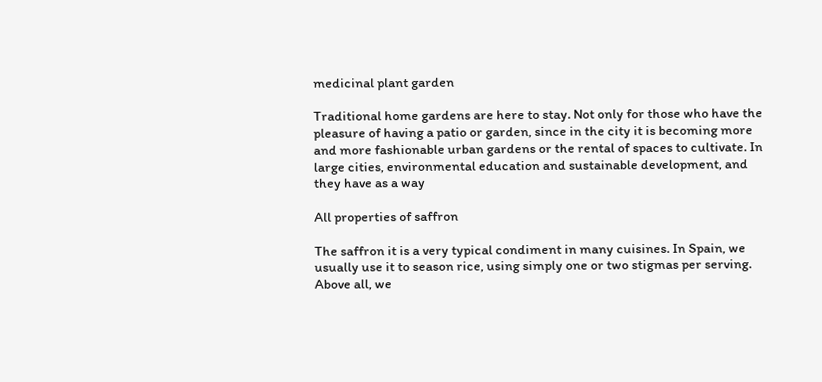medicinal plant garden

Traditional home gardens are here to stay. Not only for those who have the pleasure of having a patio or garden, since in the city it is becoming more and more fashionable urban gardens or the rental of spaces to cultivate. In large cities, environmental education and sustainable development, and they have as a way

All properties of saffron

The saffron it is a very typical condiment in many cuisines. In Spain, we usually use it to season rice, using simply one or two stigmas per serving. Above all, we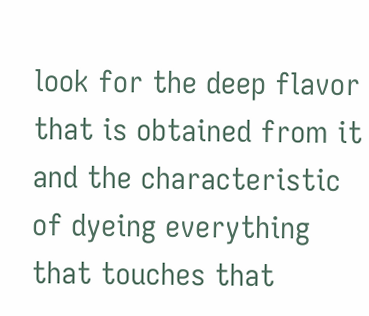look for the deep flavor that is obtained from it and the characteristic of dyeing everything that touches that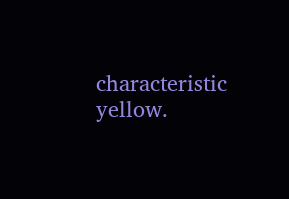characteristic yellow.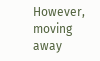However, moving away